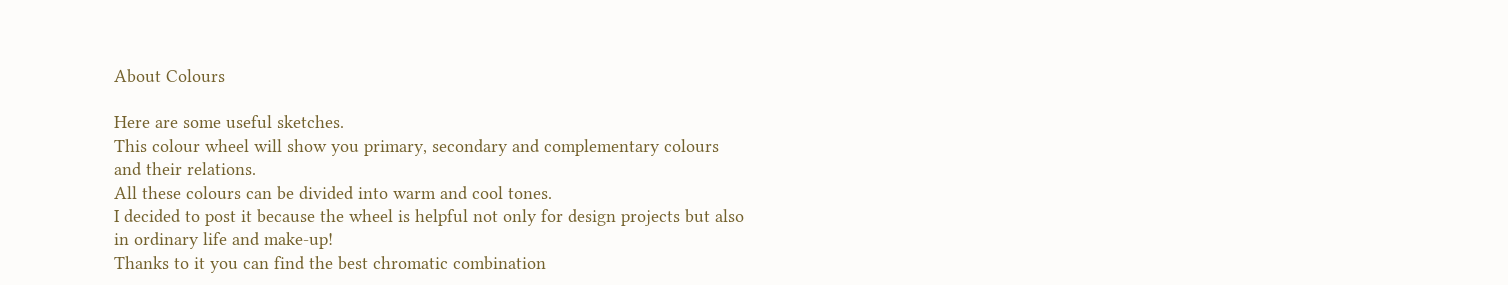About Colours

Here are some useful sketches.
This colour wheel will show you primary, secondary and complementary colours and their relations.
All these colours can be divided into warm and cool tones.
I decided to post it because the wheel is helpful not only for design projects but also in ordinary life and make-up!
Thanks to it you can find the best chromatic combination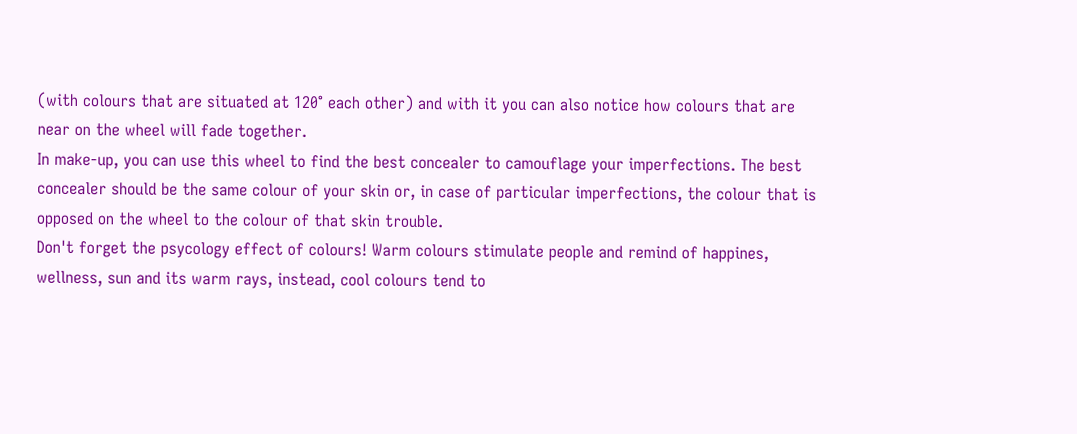(with colours that are situated at 120° each other) and with it you can also notice how colours that are near on the wheel will fade together.
In make-up, you can use this wheel to find the best concealer to camouflage your imperfections. The best concealer should be the same colour of your skin or, in case of particular imperfections, the colour that is opposed on the wheel to the colour of that skin trouble.
Don't forget the psycology effect of colours! Warm colours stimulate people and remind of happines, wellness, sun and its warm rays, instead, cool colours tend to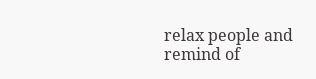relax people and remind of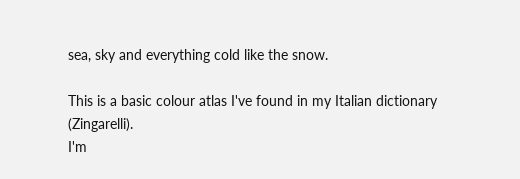sea, sky and everything cold like the snow.

This is a basic colour atlas I've found in my Italian dictionary (Zingarelli).
I'm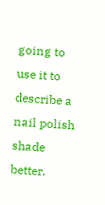going to use it to describe a nail polish shade better.